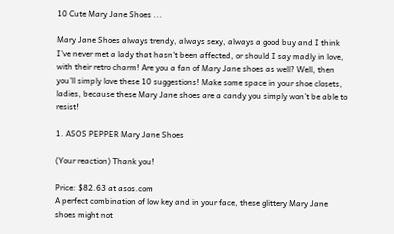10 Cute Mary Jane Shoes ...

Mary Jane Shoes always trendy, always sexy, always a good buy and I think I’ve never met a lady that hasn't been affected, or should I say madly in love, with their retro charm! Are you a fan of Mary Jane shoes as well? Well, then you’ll simply love these 10 suggestions! Make some space in your shoe closets, ladies, because these Mary Jane shoes are a candy you simply won’t be able to resist!

1. ASOS PEPPER Mary Jane Shoes

(Your reaction) Thank you!

Price: $82.63 at asos.com
A perfect combination of low key and in your face, these glittery Mary Jane shoes might not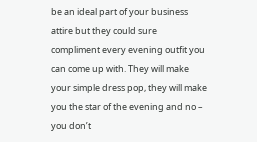be an ideal part of your business attire but they could sure compliment every evening outfit you can come up with. They will make your simple dress pop, they will make you the star of the evening and no – you don’t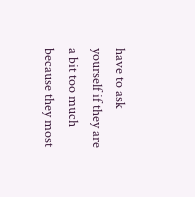have to ask yourself if they are a bit too much because they most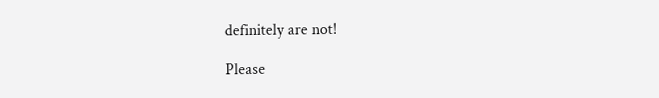definitely are not!

Please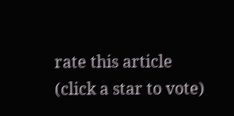rate this article
(click a star to vote)